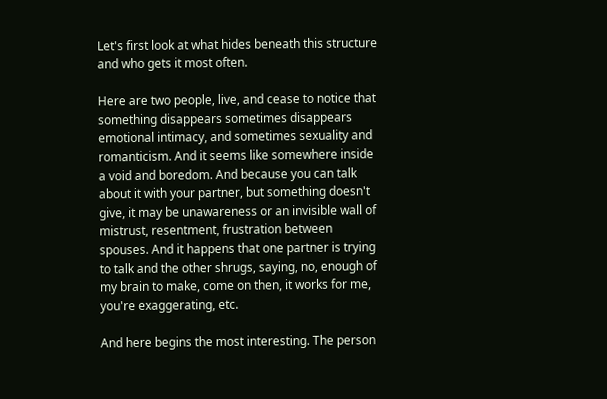Let's first look at what hides beneath this structure and who gets it most often.

Here are two people, live, and cease to notice that something disappears sometimes disappears emotional intimacy, and sometimes sexuality and romanticism. And it seems like somewhere inside a void and boredom. And because you can talk about it with your partner, but something doesn't give, it may be unawareness or an invisible wall of mistrust, resentment, frustration between spouses. And it happens that one partner is trying to talk and the other shrugs, saying, no, enough of my brain to make, come on then, it works for me, you're exaggerating, etc.

And here begins the most interesting. The person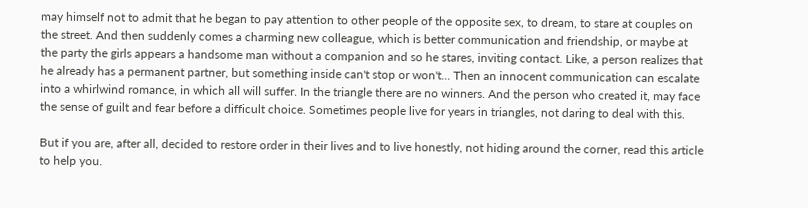may himself not to admit that he began to pay attention to other people of the opposite sex, to dream, to stare at couples on the street. And then suddenly comes a charming new colleague, which is better communication and friendship, or maybe at the party the girls appears a handsome man without a companion and so he stares, inviting contact. Like, a person realizes that he already has a permanent partner, but something inside can't stop or won't... Then an innocent communication can escalate into a whirlwind romance, in which all will suffer. In the triangle there are no winners. And the person who created it, may face the sense of guilt and fear before a difficult choice. Sometimes people live for years in triangles, not daring to deal with this.

But if you are, after all, decided to restore order in their lives and to live honestly, not hiding around the corner, read this article to help you.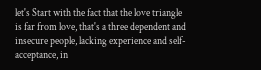let's Start with the fact that the love triangle is far from love, that's a three dependent and insecure people, lacking experience and self-acceptance, in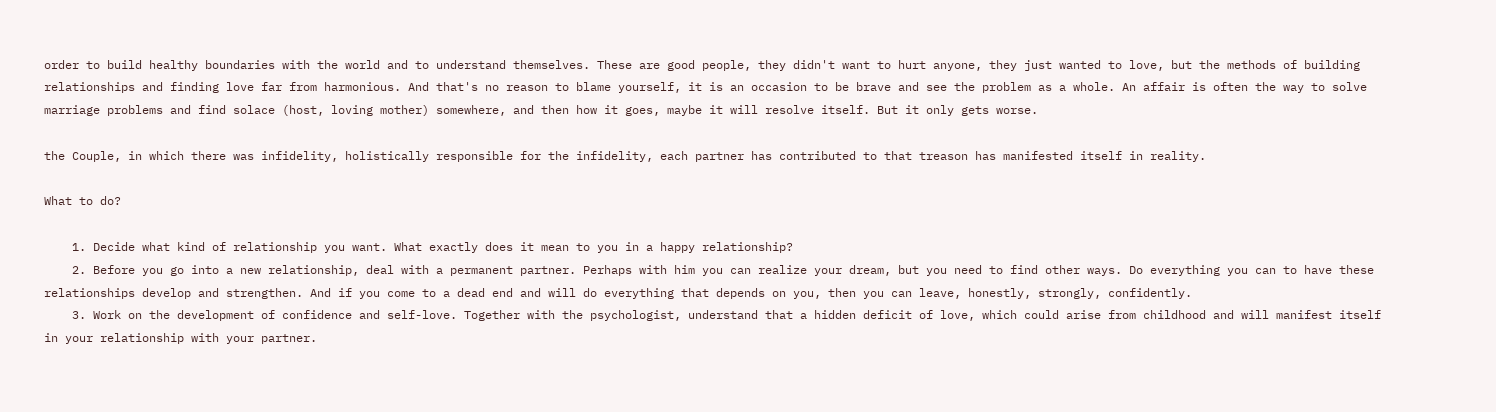order to build healthy boundaries with the world and to understand themselves. These are good people, they didn't want to hurt anyone, they just wanted to love, but the methods of building relationships and finding love far from harmonious. And that's no reason to blame yourself, it is an occasion to be brave and see the problem as a whole. An affair is often the way to solve marriage problems and find solace (host, loving mother) somewhere, and then how it goes, maybe it will resolve itself. But it only gets worse.

the Couple, in which there was infidelity, holistically responsible for the infidelity, each partner has contributed to that treason has manifested itself in reality.

What to do?

    1. Decide what kind of relationship you want. What exactly does it mean to you in a happy relationship?
    2. Before you go into a new relationship, deal with a permanent partner. Perhaps with him you can realize your dream, but you need to find other ways. Do everything you can to have these relationships develop and strengthen. And if you come to a dead end and will do everything that depends on you, then you can leave, honestly, strongly, confidently.
    3. Work on the development of confidence and self-love. Together with the psychologist, understand that a hidden deficit of love, which could arise from childhood and will manifest itself in your relationship with your partner.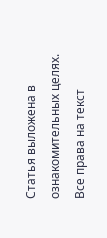Статья выложена в ознакомительных целях. Все права на текст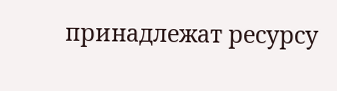принадлежат ресурсу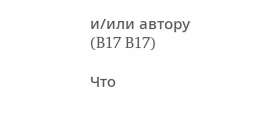и/или автору (B17 B17)

Что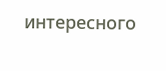интересного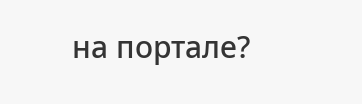на портале?